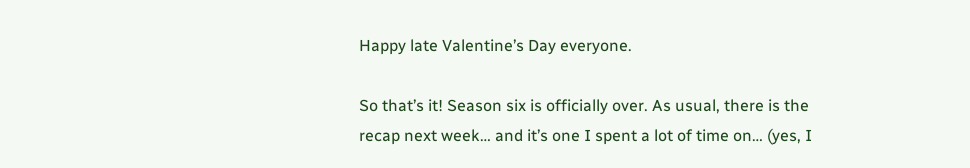Happy late Valentine’s Day everyone.

So that’s it! Season six is officially over. As usual, there is the recap next week… and it’s one I spent a lot of time on… (yes, I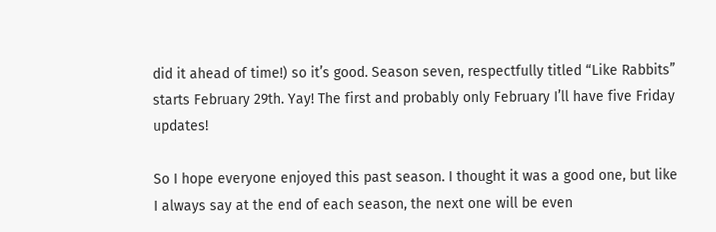did it ahead of time!) so it’s good. Season seven, respectfully titled “Like Rabbits” starts February 29th. Yay! The first and probably only February I’ll have five Friday updates!

So I hope everyone enjoyed this past season. I thought it was a good one, but like I always say at the end of each season, the next one will be even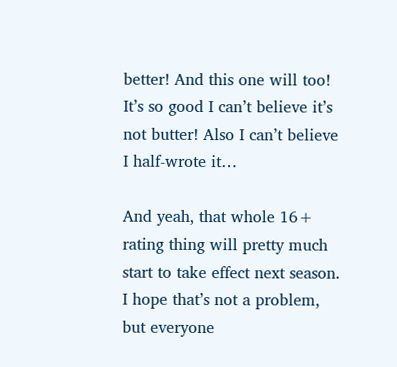better! And this one will too! It’s so good I can’t believe it’s not butter! Also I can’t believe I half-wrote it…

And yeah, that whole 16+ rating thing will pretty much start to take effect next season. I hope that’s not a problem, but everyone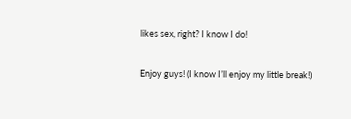likes sex, right? I know I do!

Enjoy guys! (I know I’ll enjoy my little break!)